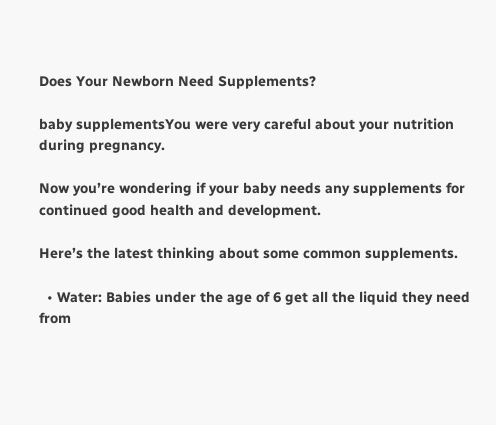Does Your Newborn Need Supplements?

baby supplementsYou were very careful about your nutrition during pregnancy.

Now you’re wondering if your baby needs any supplements for continued good health and development.

Here’s the latest thinking about some common supplements.

  • Water: Babies under the age of 6 get all the liquid they need from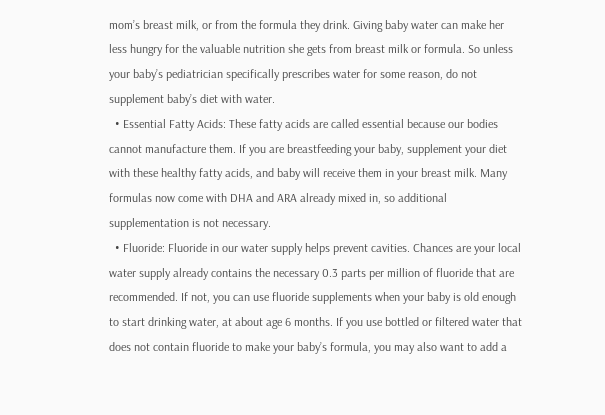mom’s breast milk, or from the formula they drink. Giving baby water can make her less hungry for the valuable nutrition she gets from breast milk or formula. So unless your baby’s pediatrician specifically prescribes water for some reason, do not supplement baby’s diet with water.
  • Essential Fatty Acids: These fatty acids are called essential because our bodies cannot manufacture them. If you are breastfeeding your baby, supplement your diet with these healthy fatty acids, and baby will receive them in your breast milk. Many formulas now come with DHA and ARA already mixed in, so additional supplementation is not necessary.
  • Fluoride: Fluoride in our water supply helps prevent cavities. Chances are your local water supply already contains the necessary 0.3 parts per million of fluoride that are recommended. If not, you can use fluoride supplements when your baby is old enough to start drinking water, at about age 6 months. If you use bottled or filtered water that does not contain fluoride to make your baby’s formula, you may also want to add a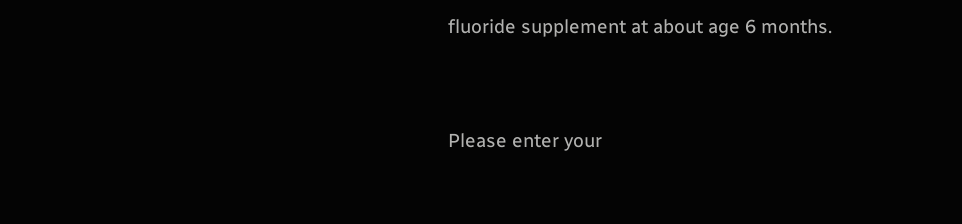fluoride supplement at about age 6 months.


Please enter your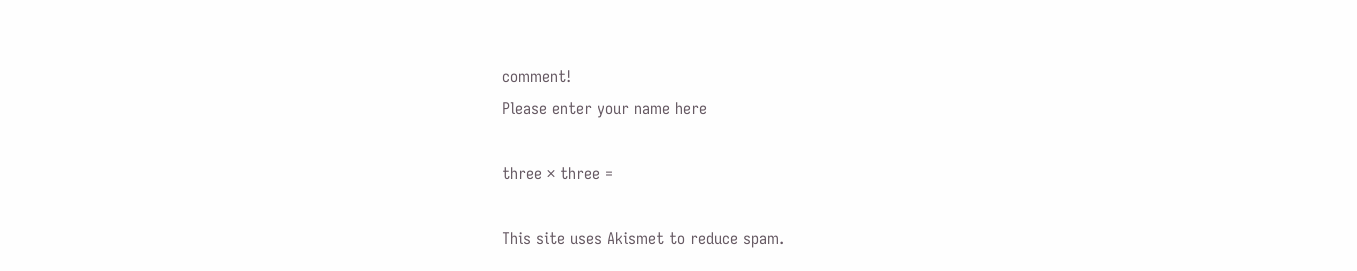comment!
Please enter your name here

three × three =

This site uses Akismet to reduce spam.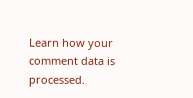Learn how your comment data is processed.